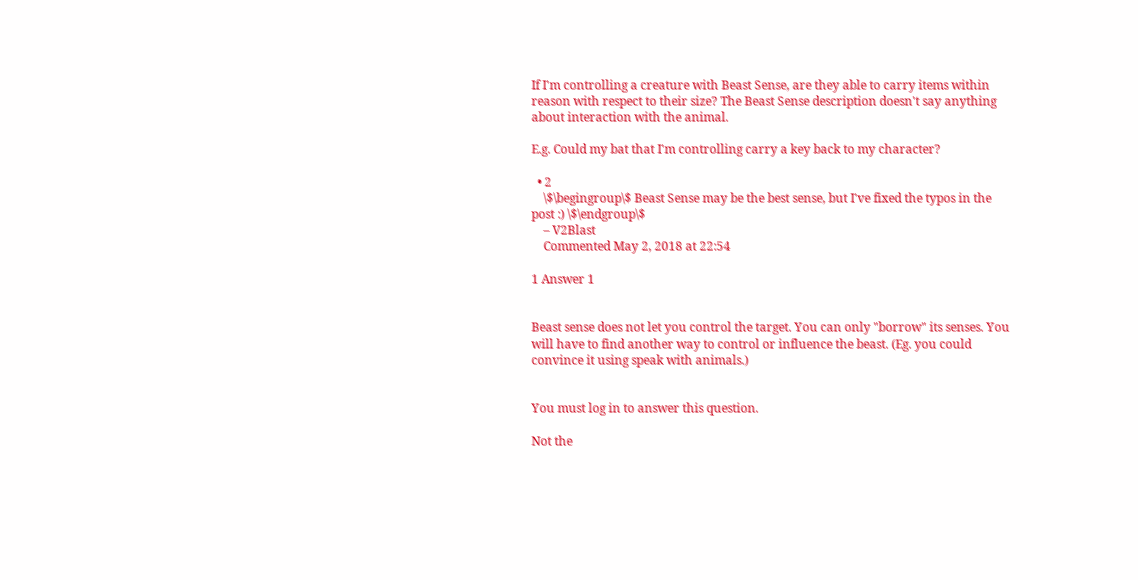If I'm controlling a creature with Beast Sense, are they able to carry items within reason with respect to their size? The Beast Sense description doesn't say anything about interaction with the animal.

E.g. Could my bat that I'm controlling carry a key back to my character?

  • 2
    \$\begingroup\$ Beast Sense may be the best sense, but I've fixed the typos in the post :) \$\endgroup\$
    – V2Blast
    Commented May 2, 2018 at 22:54

1 Answer 1


Beast sense does not let you control the target. You can only "borrow" its senses. You will have to find another way to control or influence the beast. (Eg. you could convince it using speak with animals.)


You must log in to answer this question.

Not the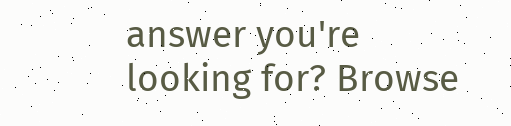answer you're looking for? Browse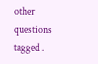other questions tagged .